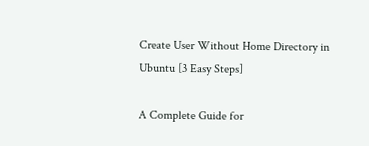Create User Without Home Directory in Ubuntu [3 Easy Steps]

A Complete Guide for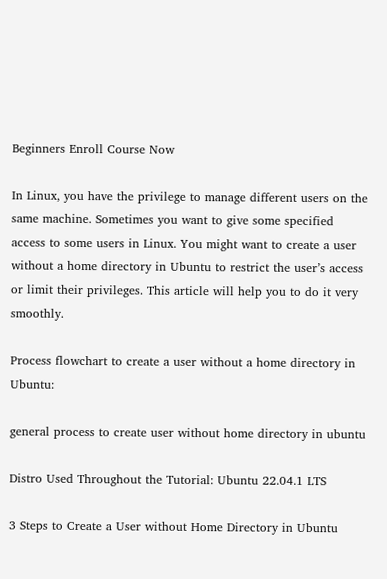Beginners Enroll Course Now

In Linux, you have the privilege to manage different users on the same machine. Sometimes you want to give some specified access to some users in Linux. You might want to create a user without a home directory in Ubuntu to restrict the user’s access or limit their privileges. This article will help you to do it very smoothly.

Process flowchart to create a user without a home directory in Ubuntu:

general process to create user without home directory in ubuntu

Distro Used Throughout the Tutorial: Ubuntu 22.04.1 LTS

3 Steps to Create a User without Home Directory in Ubuntu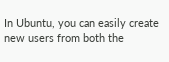In Ubuntu, you can easily create new users from both the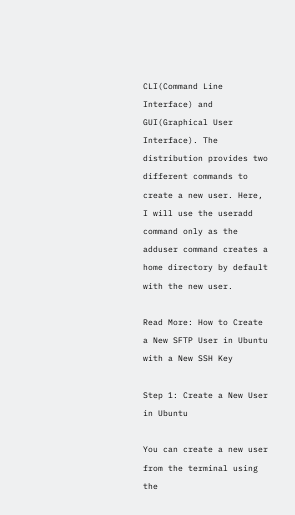CLI(Command Line Interface) and GUI(Graphical User Interface). The distribution provides two different commands to create a new user. Here, I will use the useradd command only as the adduser command creates a home directory by default with the new user.

Read More: How to Create a New SFTP User in Ubuntu with a New SSH Key

Step 1: Create a New User in Ubuntu

You can create a new user from the terminal using the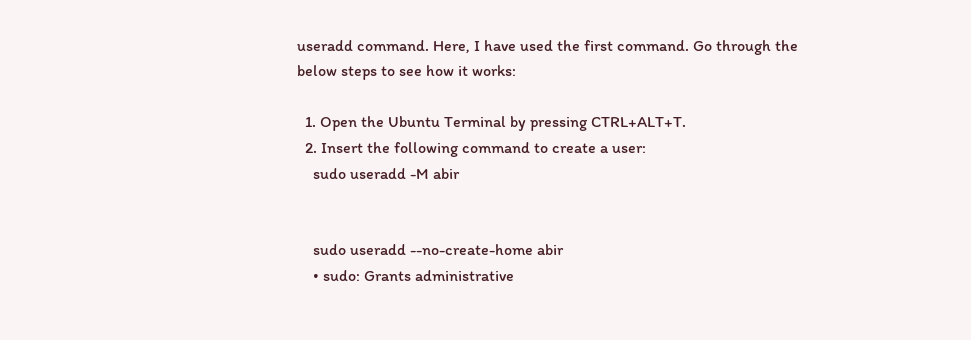useradd command. Here, I have used the first command. Go through the below steps to see how it works:

  1. Open the Ubuntu Terminal by pressing CTRL+ALT+T.
  2. Insert the following command to create a user:
    sudo useradd -M abir


    sudo useradd --no-create-home abir
    • sudo: Grants administrative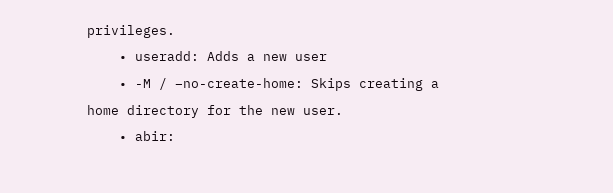privileges.
    • useradd: Adds a new user
    • -M / –no-create-home: Skips creating a home directory for the new user.
    • abir: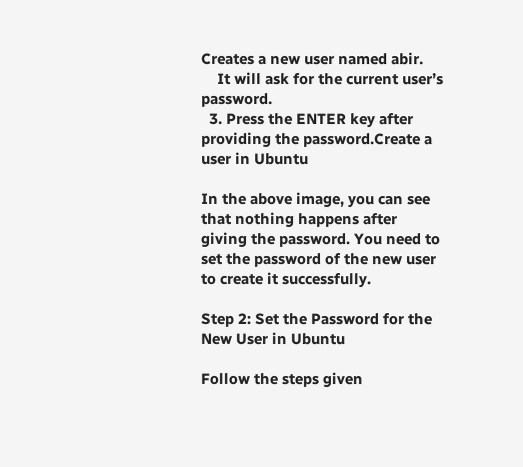Creates a new user named abir.
    It will ask for the current user’s password.
  3. Press the ENTER key after providing the password.Create a user in Ubuntu

In the above image, you can see that nothing happens after giving the password. You need to set the password of the new user to create it successfully.

Step 2: Set the Password for the New User in Ubuntu

Follow the steps given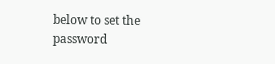below to set the password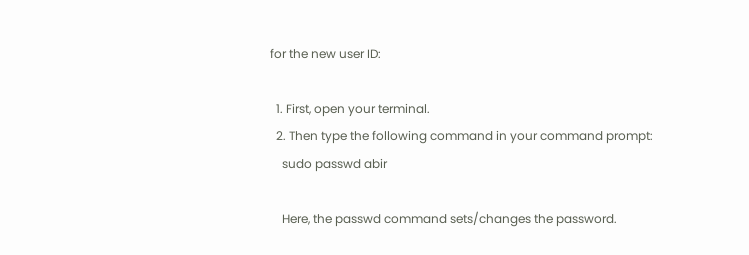for the new user ID:

  1. First, open your terminal.
  2. Then type the following command in your command prompt:
    sudo passwd abir

    Here, the passwd command sets/changes the password.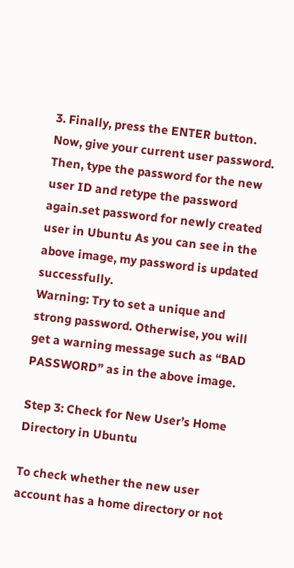3. Finally, press the ENTER button. Now, give your current user password. Then, type the password for the new user ID and retype the password again.set password for newly created user in Ubuntu As you can see in the above image, my password is updated successfully.
Warning: Try to set a unique and strong password. Otherwise, you will get a warning message such as “BAD PASSWORD” as in the above image.

Step 3: Check for New User’s Home Directory in Ubuntu

To check whether the new user account has a home directory or not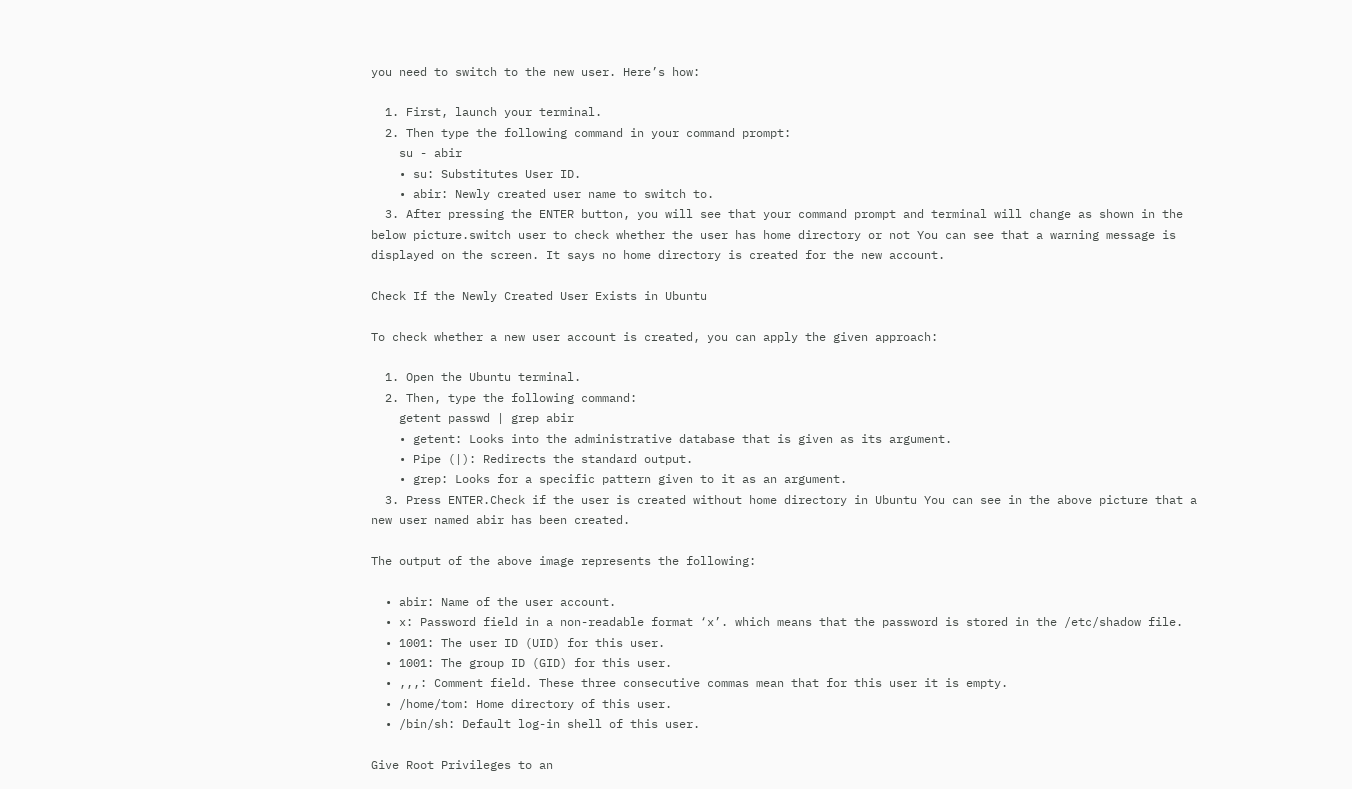you need to switch to the new user. Here’s how:

  1. First, launch your terminal.
  2. Then type the following command in your command prompt:
    su - abir
    • su: Substitutes User ID.
    • abir: Newly created user name to switch to.
  3. After pressing the ENTER button, you will see that your command prompt and terminal will change as shown in the below picture.switch user to check whether the user has home directory or not You can see that a warning message is displayed on the screen. It says no home directory is created for the new account.

Check If the Newly Created User Exists in Ubuntu

To check whether a new user account is created, you can apply the given approach:

  1. Open the Ubuntu terminal.
  2. Then, type the following command:
    getent passwd | grep abir
    • getent: Looks into the administrative database that is given as its argument.
    • Pipe (|): Redirects the standard output.
    • grep: Looks for a specific pattern given to it as an argument.
  3. Press ENTER.Check if the user is created without home directory in Ubuntu You can see in the above picture that a new user named abir has been created.

The output of the above image represents the following:

  • abir: Name of the user account.
  • x: Password field in a non-readable format ‘x’. which means that the password is stored in the /etc/shadow file.
  • 1001: The user ID (UID) for this user.
  • 1001: The group ID (GID) for this user.
  • ,,,: Comment field. These three consecutive commas mean that for this user it is empty.
  • /home/tom: Home directory of this user.
  • /bin/sh: Default log-in shell of this user.

Give Root Privileges to an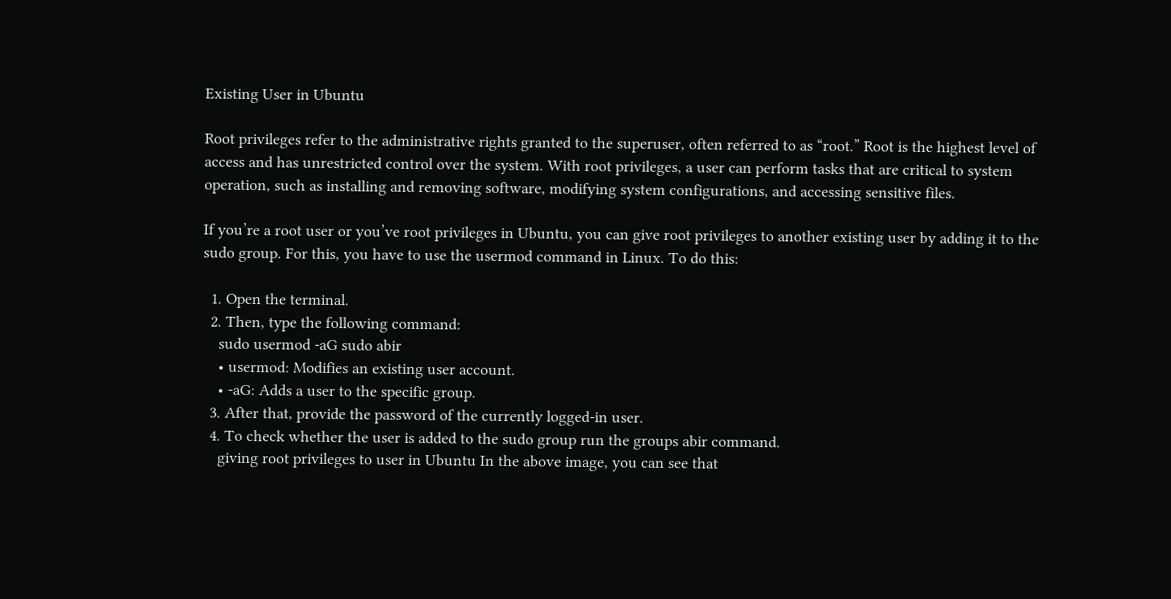Existing User in Ubuntu

Root privileges refer to the administrative rights granted to the superuser, often referred to as “root.” Root is the highest level of access and has unrestricted control over the system. With root privileges, a user can perform tasks that are critical to system operation, such as installing and removing software, modifying system configurations, and accessing sensitive files.

If you’re a root user or you’ve root privileges in Ubuntu, you can give root privileges to another existing user by adding it to the sudo group. For this, you have to use the usermod command in Linux. To do this:

  1. Open the terminal.
  2. Then, type the following command:
    sudo usermod -aG sudo abir
    • usermod: Modifies an existing user account.
    • -aG: Adds a user to the specific group.
  3. After that, provide the password of the currently logged-in user.
  4. To check whether the user is added to the sudo group run the groups abir command.
    giving root privileges to user in Ubuntu In the above image, you can see that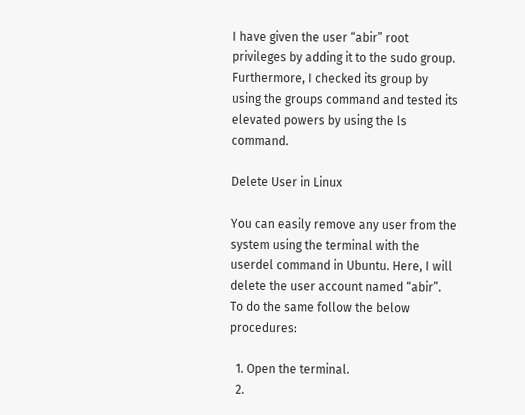I have given the user “abir” root privileges by adding it to the sudo group. Furthermore, I checked its group by using the groups command and tested its elevated powers by using the ls command.

Delete User in Linux

You can easily remove any user from the system using the terminal with the userdel command in Ubuntu. Here, I will delete the user account named “abir”. To do the same follow the below procedures:

  1. Open the terminal.
  2.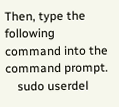Then, type the following command into the command prompt.
    sudo userdel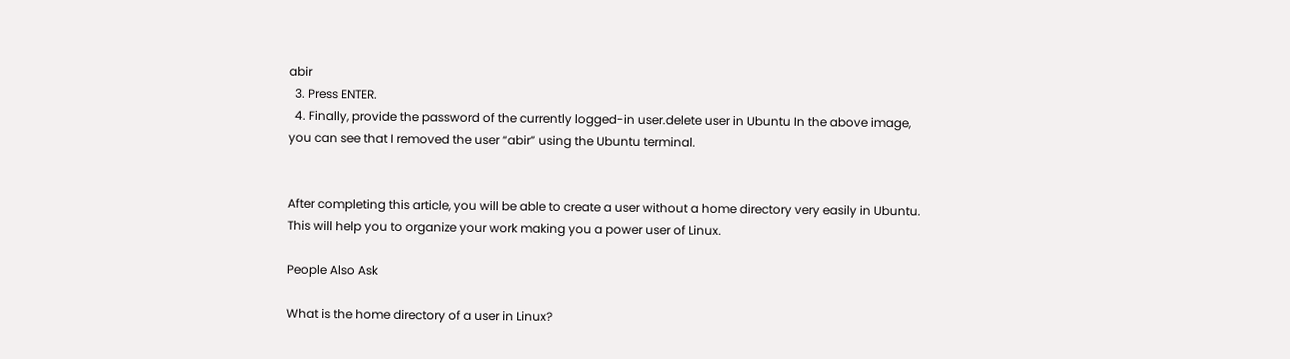abir
  3. Press ENTER.
  4. Finally, provide the password of the currently logged-in user.delete user in Ubuntu In the above image, you can see that I removed the user “abir” using the Ubuntu terminal.


After completing this article, you will be able to create a user without a home directory very easily in Ubuntu. This will help you to organize your work making you a power user of Linux.

People Also Ask

What is the home directory of a user in Linux?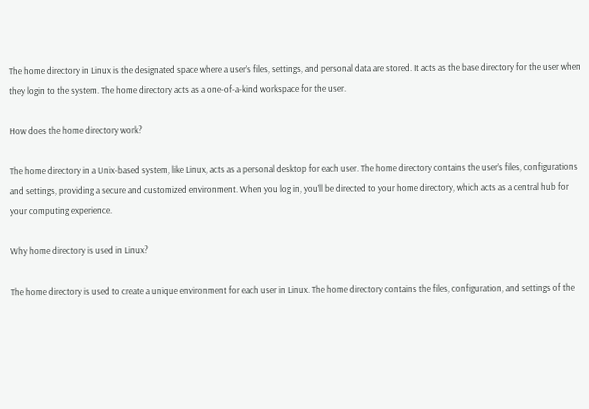The home directory in Linux is the designated space where a user’s files, settings, and personal data are stored. It acts as the base directory for the user when they login to the system. The home directory acts as a one-of-a-kind workspace for the user.

How does the home directory work?

The home directory in a Unix-based system, like Linux, acts as a personal desktop for each user. The home directory contains the user’s files, configurations and settings, providing a secure and customized environment. When you log in, you’ll be directed to your home directory, which acts as a central hub for your computing experience.

Why home directory is used in Linux?

The home directory is used to create a unique environment for each user in Linux. The home directory contains the files, configuration, and settings of the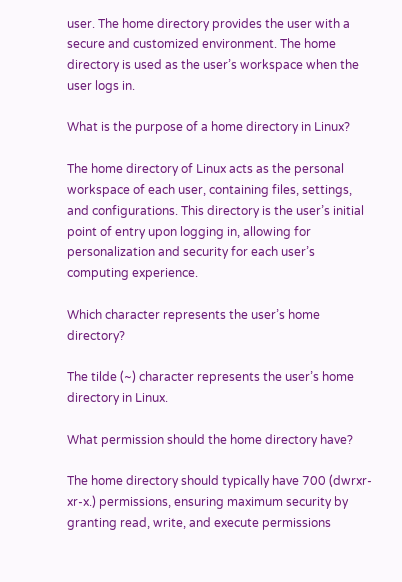user. The home directory provides the user with a secure and customized environment. The home directory is used as the user’s workspace when the user logs in.

What is the purpose of a home directory in Linux?

The home directory of Linux acts as the personal workspace of each user, containing files, settings, and configurations. This directory is the user’s initial point of entry upon logging in, allowing for personalization and security for each user’s computing experience.

Which character represents the user’s home directory?

The tilde (~) character represents the user’s home directory in Linux.

What permission should the home directory have?

The home directory should typically have 700 (dwrxr-xr-x.) permissions, ensuring maximum security by granting read, write, and execute permissions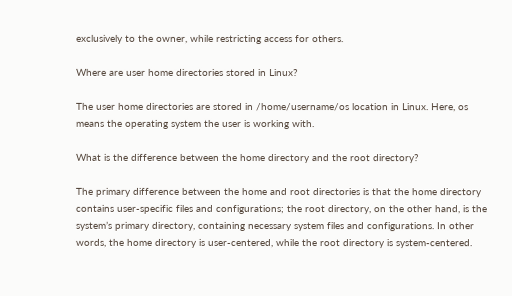exclusively to the owner, while restricting access for others.

Where are user home directories stored in Linux?

The user home directories are stored in /home/username/os location in Linux. Here, os means the operating system the user is working with.

What is the difference between the home directory and the root directory?

The primary difference between the home and root directories is that the home directory contains user-specific files and configurations; the root directory, on the other hand, is the system’s primary directory, containing necessary system files and configurations. In other words, the home directory is user-centered, while the root directory is system-centered.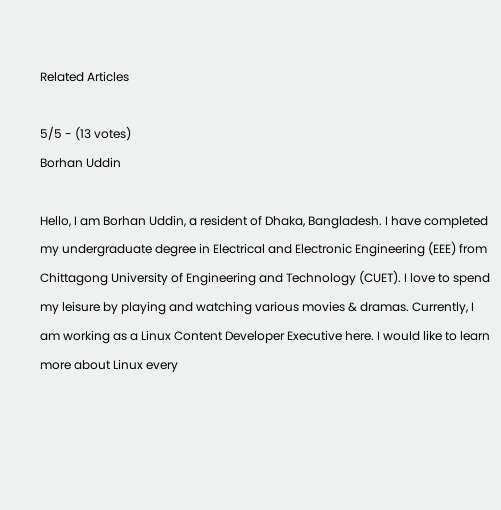Related Articles

5/5 - (13 votes)
Borhan Uddin

Hello, I am Borhan Uddin, a resident of Dhaka, Bangladesh. I have completed my undergraduate degree in Electrical and Electronic Engineering (EEE) from Chittagong University of Engineering and Technology (CUET). I love to spend my leisure by playing and watching various movies & dramas. Currently, I am working as a Linux Content Developer Executive here. I would like to learn more about Linux every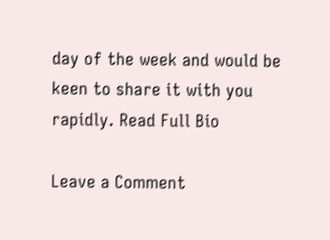day of the week and would be keen to share it with you rapidly. Read Full Bio

Leave a Comment